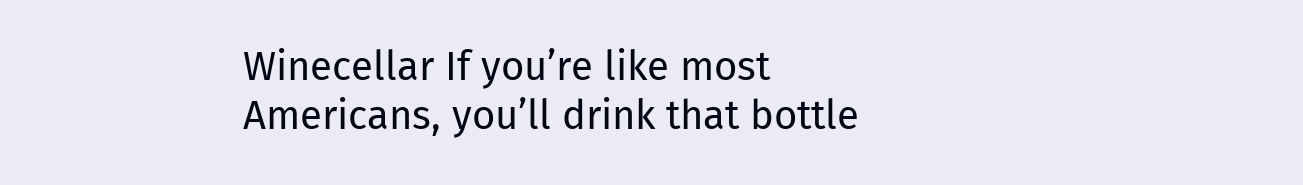Winecellar If you’re like most Americans, you’ll drink that bottle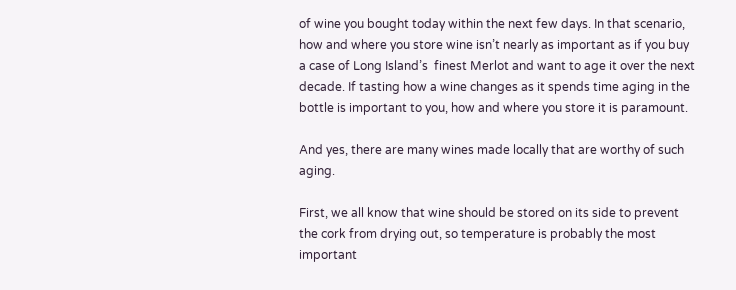of wine you bought today within the next few days. In that scenario, how and where you store wine isn’t nearly as important as if you buy a case of Long Island’s  finest Merlot and want to age it over the next decade. If tasting how a wine changes as it spends time aging in the bottle is important to you, how and where you store it is paramount.

And yes, there are many wines made locally that are worthy of such aging.

First, we all know that wine should be stored on its side to prevent
the cork from drying out, so temperature is probably the most important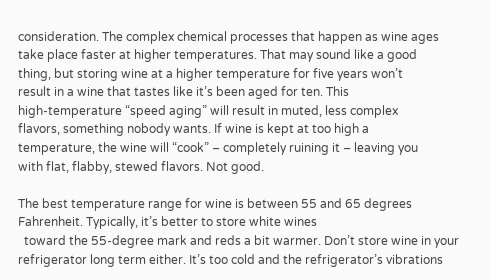consideration. The complex chemical processes that happen as wine ages
take place faster at higher temperatures. That may sound like a good
thing, but storing wine at a higher temperature for five years won’t
result in a wine that tastes like it’s been aged for ten. This
high-temperature “speed aging” will result in muted, less complex
flavors, something nobody wants. If wine is kept at too high a
temperature, the wine will “cook” – completely ruining it – leaving you
with flat, flabby, stewed flavors. Not good.

The best temperature range for wine is between 55 and 65 degrees Fahrenheit. Typically, it’s better to store white wines
  toward the 55-degree mark and reds a bit warmer. Don’t store wine in your refrigerator long term either. It’s too cold and the refrigerator’s vibrations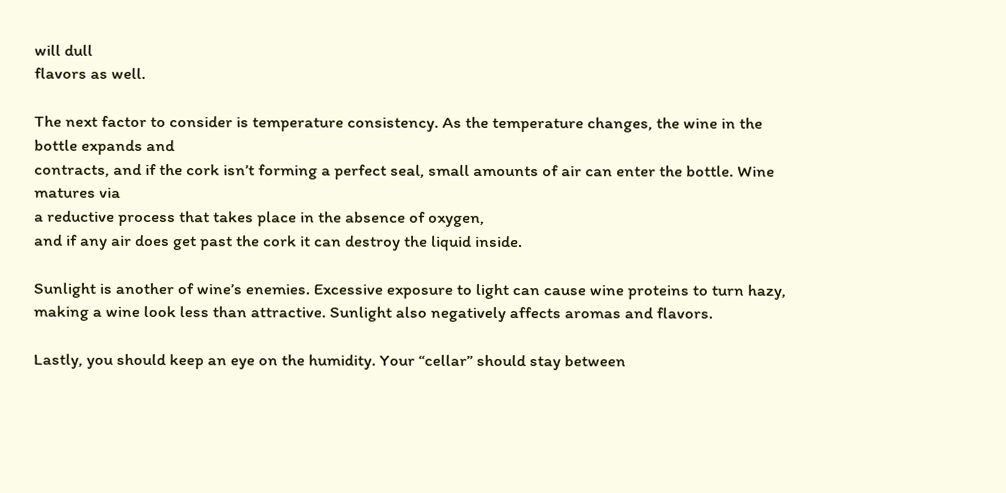will dull
flavors as well.

The next factor to consider is temperature consistency. As the temperature changes, the wine in the bottle expands and
contracts, and if the cork isn’t forming a perfect seal, small amounts of air can enter the bottle. Wine matures via
a reductive process that takes place in the absence of oxygen,
and if any air does get past the cork it can destroy the liquid inside.

Sunlight is another of wine’s enemies. Excessive exposure to light can cause wine proteins to turn hazy, making a wine look less than attractive. Sunlight also negatively affects aromas and flavors.

Lastly, you should keep an eye on the humidity. Your “cellar” should stay between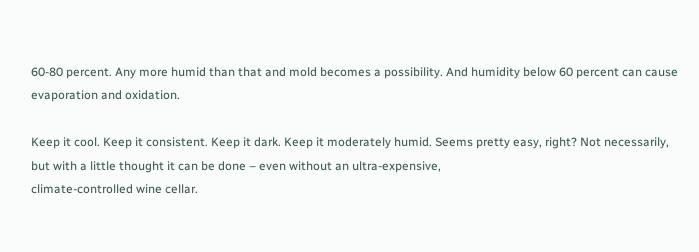60-80 percent. Any more humid than that and mold becomes a possibility. And humidity below 60 percent can cause evaporation and oxidation.

Keep it cool. Keep it consistent. Keep it dark. Keep it moderately humid. Seems pretty easy, right? Not necessarily, but with a little thought it can be done – even without an ultra-expensive,
climate-controlled wine cellar.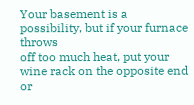Your basement is a possibility, but if your furnace throws
off too much heat, put your wine rack on the opposite end or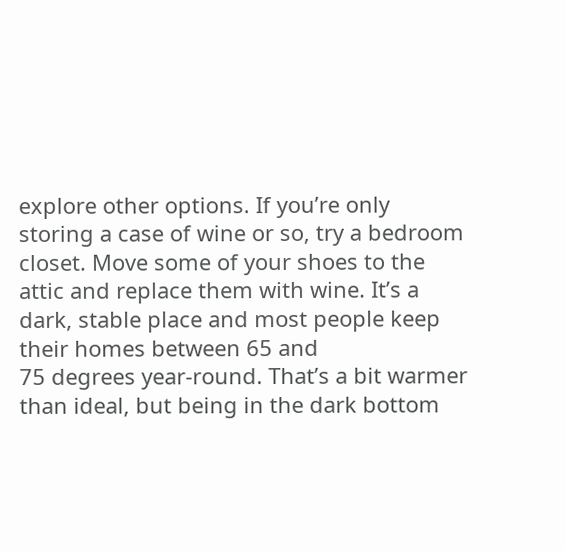explore other options. If you’re only storing a case of wine or so, try a bedroom closet. Move some of your shoes to the attic and replace them with wine. It’s a dark, stable place and most people keep their homes between 65 and
75 degrees year-round. That’s a bit warmer than ideal, but being in the dark bottom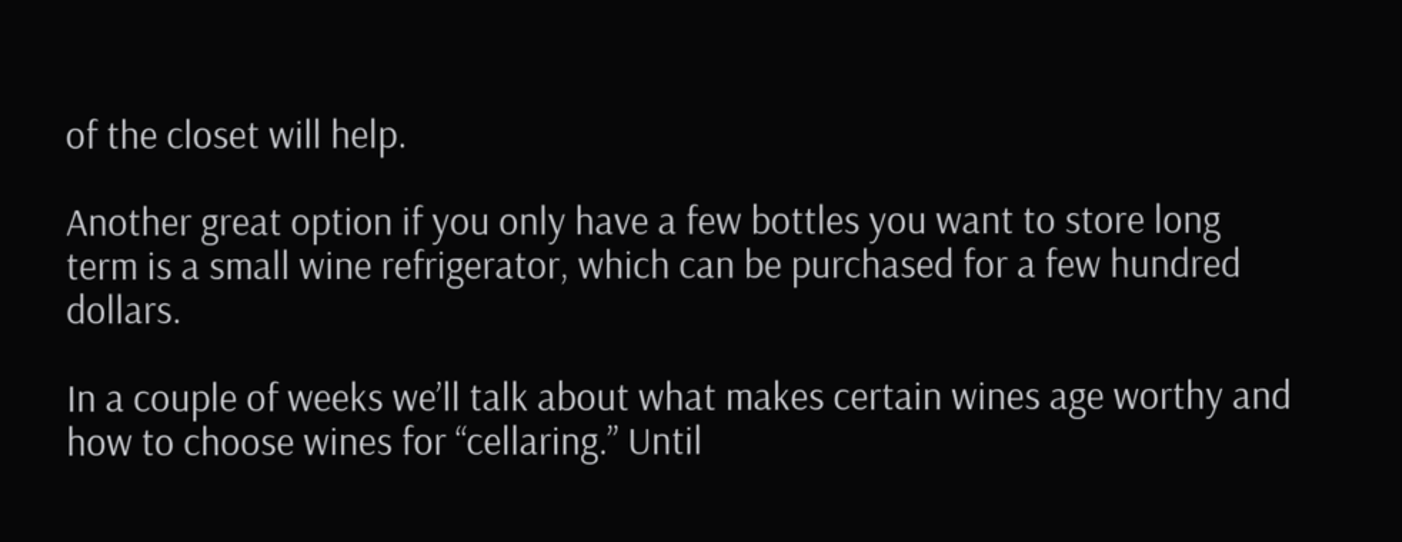of the closet will help.

Another great option if you only have a few bottles you want to store long term is a small wine refrigerator, which can be purchased for a few hundred dollars.

In a couple of weeks we’ll talk about what makes certain wines age worthy and how to choose wines for “cellaring.” Until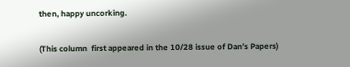then, happy uncorking.

(This column  first appeared in the 10/28 issue of Dan’s Papers)